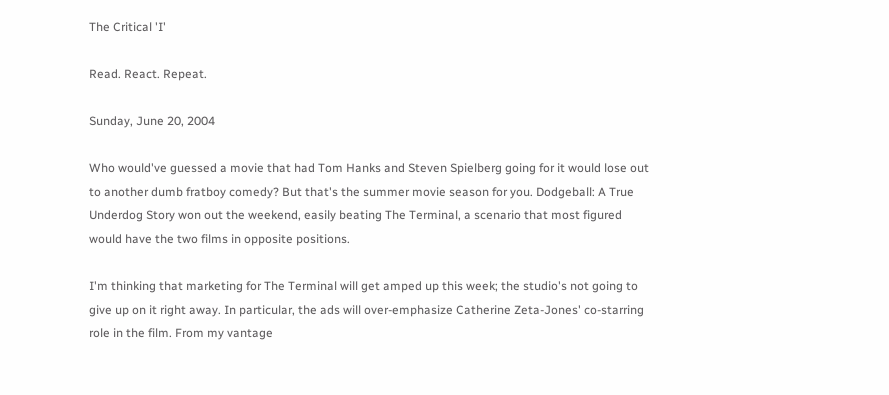The Critical 'I'

Read. React. Repeat.

Sunday, June 20, 2004

Who would've guessed a movie that had Tom Hanks and Steven Spielberg going for it would lose out to another dumb fratboy comedy? But that's the summer movie season for you. Dodgeball: A True Underdog Story won out the weekend, easily beating The Terminal, a scenario that most figured would have the two films in opposite positions.

I'm thinking that marketing for The Terminal will get amped up this week; the studio's not going to give up on it right away. In particular, the ads will over-emphasize Catherine Zeta-Jones' co-starring role in the film. From my vantage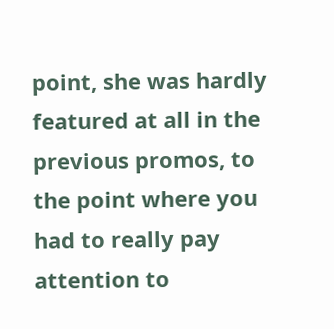point, she was hardly featured at all in the previous promos, to the point where you had to really pay attention to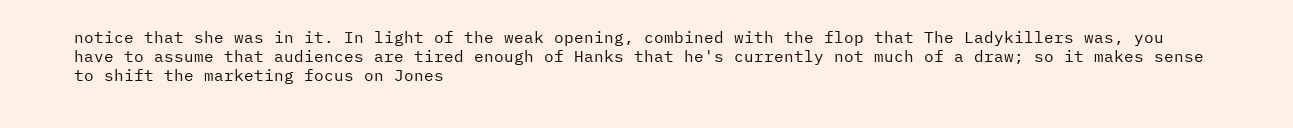notice that she was in it. In light of the weak opening, combined with the flop that The Ladykillers was, you have to assume that audiences are tired enough of Hanks that he's currently not much of a draw; so it makes sense to shift the marketing focus on Jones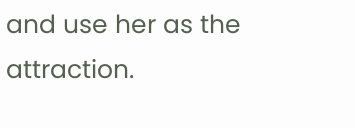and use her as the attraction.